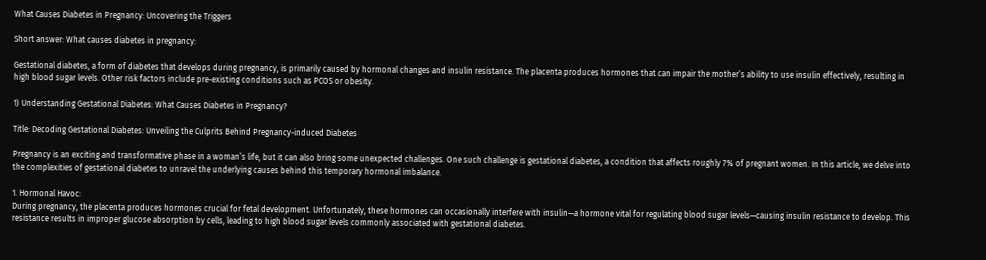What Causes Diabetes in Pregnancy: Uncovering the Triggers

Short answer: What causes diabetes in pregnancy:

Gestational diabetes, a form of diabetes that develops during pregnancy, is primarily caused by hormonal changes and insulin resistance. The placenta produces hormones that can impair the mother’s ability to use insulin effectively, resulting in high blood sugar levels. Other risk factors include pre-existing conditions such as PCOS or obesity.

1) Understanding Gestational Diabetes: What Causes Diabetes in Pregnancy?

Title: Decoding Gestational Diabetes: Unveiling the Culprits Behind Pregnancy-induced Diabetes

Pregnancy is an exciting and transformative phase in a woman’s life, but it can also bring some unexpected challenges. One such challenge is gestational diabetes, a condition that affects roughly 7% of pregnant women. In this article, we delve into the complexities of gestational diabetes to unravel the underlying causes behind this temporary hormonal imbalance.

1. Hormonal Havoc:
During pregnancy, the placenta produces hormones crucial for fetal development. Unfortunately, these hormones can occasionally interfere with insulin—a hormone vital for regulating blood sugar levels—causing insulin resistance to develop. This resistance results in improper glucose absorption by cells, leading to high blood sugar levels commonly associated with gestational diabetes.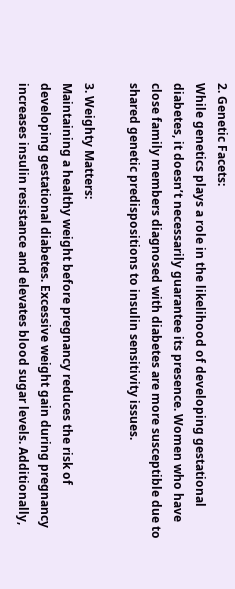2. Genetic Facets:
While genetics plays a role in the likelihood of developing gestational diabetes, it doesn’t necessarily guarantee its presence. Women who have close family members diagnosed with diabetes are more susceptible due to shared genetic predispositions to insulin sensitivity issues.

3. Weighty Matters:
Maintaining a healthy weight before pregnancy reduces the risk of developing gestational diabetes. Excessive weight gain during pregnancy increases insulin resistance and elevates blood sugar levels. Additionally,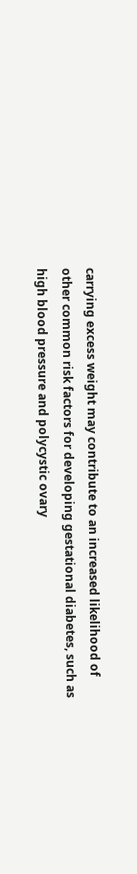carrying excess weight may contribute to an increased likelihood of other common risk factors for developing gestational diabetes, such as high blood pressure and polycystic ovary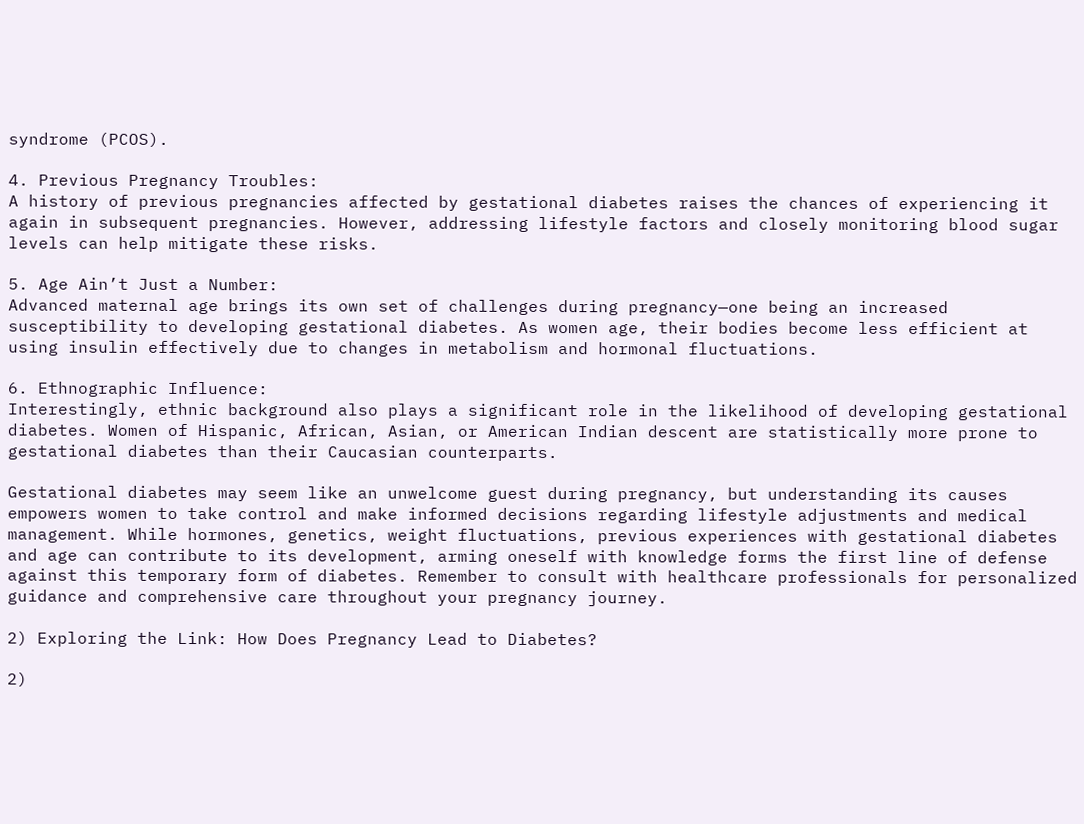syndrome (PCOS).

4. Previous Pregnancy Troubles:
A history of previous pregnancies affected by gestational diabetes raises the chances of experiencing it again in subsequent pregnancies. However, addressing lifestyle factors and closely monitoring blood sugar levels can help mitigate these risks.

5. Age Ain’t Just a Number:
Advanced maternal age brings its own set of challenges during pregnancy—one being an increased susceptibility to developing gestational diabetes. As women age, their bodies become less efficient at using insulin effectively due to changes in metabolism and hormonal fluctuations.

6. Ethnographic Influence:
Interestingly, ethnic background also plays a significant role in the likelihood of developing gestational diabetes. Women of Hispanic, African, Asian, or American Indian descent are statistically more prone to gestational diabetes than their Caucasian counterparts.

Gestational diabetes may seem like an unwelcome guest during pregnancy, but understanding its causes empowers women to take control and make informed decisions regarding lifestyle adjustments and medical management. While hormones, genetics, weight fluctuations, previous experiences with gestational diabetes and age can contribute to its development, arming oneself with knowledge forms the first line of defense against this temporary form of diabetes. Remember to consult with healthcare professionals for personalized guidance and comprehensive care throughout your pregnancy journey.

2) Exploring the Link: How Does Pregnancy Lead to Diabetes?

2)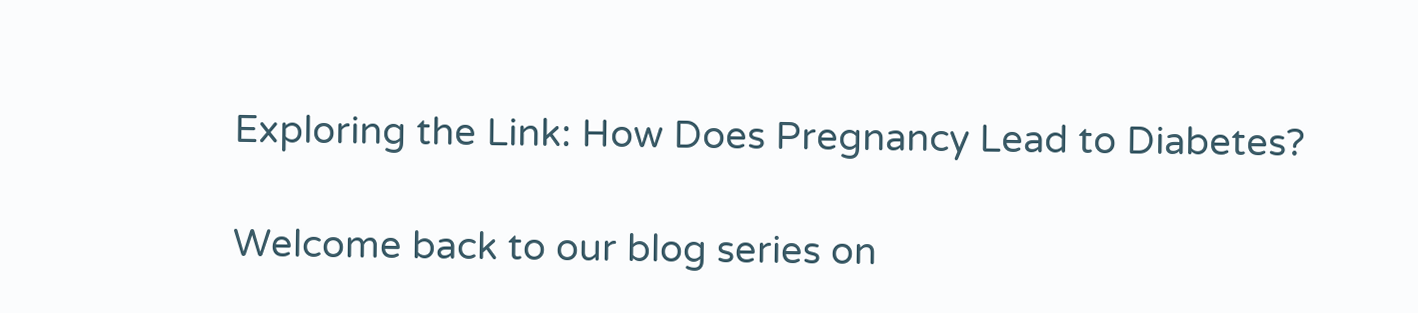Exploring the Link: How Does Pregnancy Lead to Diabetes?

Welcome back to our blog series on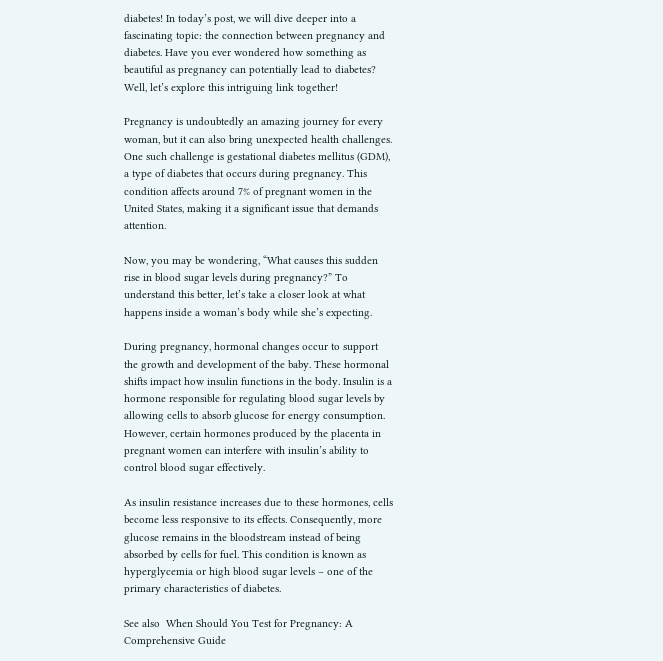diabetes! In today’s post, we will dive deeper into a fascinating topic: the connection between pregnancy and diabetes. Have you ever wondered how something as beautiful as pregnancy can potentially lead to diabetes? Well, let’s explore this intriguing link together!

Pregnancy is undoubtedly an amazing journey for every woman, but it can also bring unexpected health challenges. One such challenge is gestational diabetes mellitus (GDM), a type of diabetes that occurs during pregnancy. This condition affects around 7% of pregnant women in the United States, making it a significant issue that demands attention.

Now, you may be wondering, “What causes this sudden rise in blood sugar levels during pregnancy?” To understand this better, let’s take a closer look at what happens inside a woman’s body while she’s expecting.

During pregnancy, hormonal changes occur to support the growth and development of the baby. These hormonal shifts impact how insulin functions in the body. Insulin is a hormone responsible for regulating blood sugar levels by allowing cells to absorb glucose for energy consumption. However, certain hormones produced by the placenta in pregnant women can interfere with insulin’s ability to control blood sugar effectively.

As insulin resistance increases due to these hormones, cells become less responsive to its effects. Consequently, more glucose remains in the bloodstream instead of being absorbed by cells for fuel. This condition is known as hyperglycemia or high blood sugar levels – one of the primary characteristics of diabetes.

See also  When Should You Test for Pregnancy: A Comprehensive Guide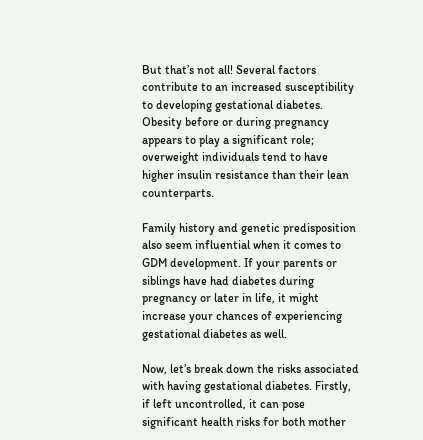But that’s not all! Several factors contribute to an increased susceptibility to developing gestational diabetes. Obesity before or during pregnancy appears to play a significant role; overweight individuals tend to have higher insulin resistance than their lean counterparts.

Family history and genetic predisposition also seem influential when it comes to GDM development. If your parents or siblings have had diabetes during pregnancy or later in life, it might increase your chances of experiencing gestational diabetes as well.

Now, let’s break down the risks associated with having gestational diabetes. Firstly, if left uncontrolled, it can pose significant health risks for both mother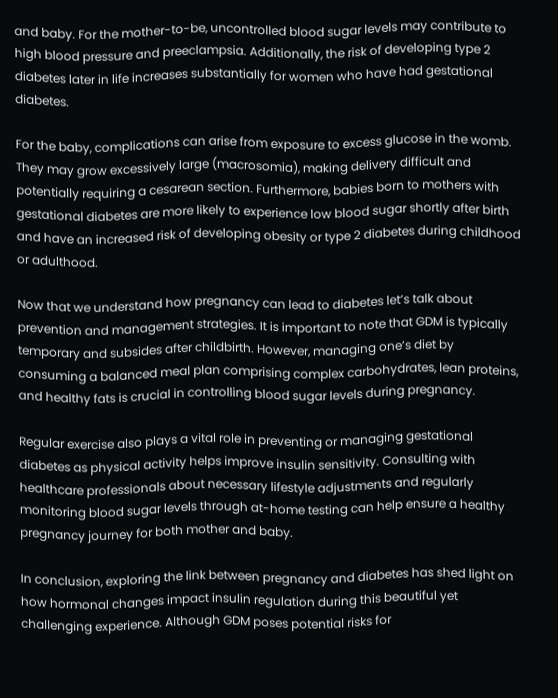and baby. For the mother-to-be, uncontrolled blood sugar levels may contribute to high blood pressure and preeclampsia. Additionally, the risk of developing type 2 diabetes later in life increases substantially for women who have had gestational diabetes.

For the baby, complications can arise from exposure to excess glucose in the womb. They may grow excessively large (macrosomia), making delivery difficult and potentially requiring a cesarean section. Furthermore, babies born to mothers with gestational diabetes are more likely to experience low blood sugar shortly after birth and have an increased risk of developing obesity or type 2 diabetes during childhood or adulthood.

Now that we understand how pregnancy can lead to diabetes let’s talk about prevention and management strategies. It is important to note that GDM is typically temporary and subsides after childbirth. However, managing one’s diet by consuming a balanced meal plan comprising complex carbohydrates, lean proteins, and healthy fats is crucial in controlling blood sugar levels during pregnancy.

Regular exercise also plays a vital role in preventing or managing gestational diabetes as physical activity helps improve insulin sensitivity. Consulting with healthcare professionals about necessary lifestyle adjustments and regularly monitoring blood sugar levels through at-home testing can help ensure a healthy pregnancy journey for both mother and baby.

In conclusion, exploring the link between pregnancy and diabetes has shed light on how hormonal changes impact insulin regulation during this beautiful yet challenging experience. Although GDM poses potential risks for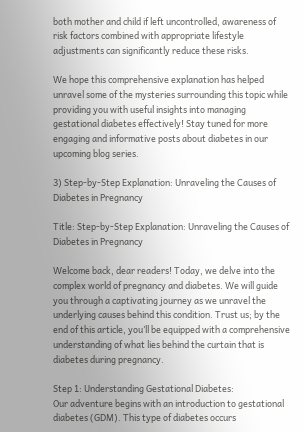both mother and child if left uncontrolled, awareness of risk factors combined with appropriate lifestyle adjustments can significantly reduce these risks.

We hope this comprehensive explanation has helped unravel some of the mysteries surrounding this topic while providing you with useful insights into managing gestational diabetes effectively! Stay tuned for more engaging and informative posts about diabetes in our upcoming blog series.

3) Step-by-Step Explanation: Unraveling the Causes of Diabetes in Pregnancy

Title: Step-by-Step Explanation: Unraveling the Causes of Diabetes in Pregnancy

Welcome back, dear readers! Today, we delve into the complex world of pregnancy and diabetes. We will guide you through a captivating journey as we unravel the underlying causes behind this condition. Trust us; by the end of this article, you’ll be equipped with a comprehensive understanding of what lies behind the curtain that is diabetes during pregnancy.

Step 1: Understanding Gestational Diabetes:
Our adventure begins with an introduction to gestational diabetes (GDM). This type of diabetes occurs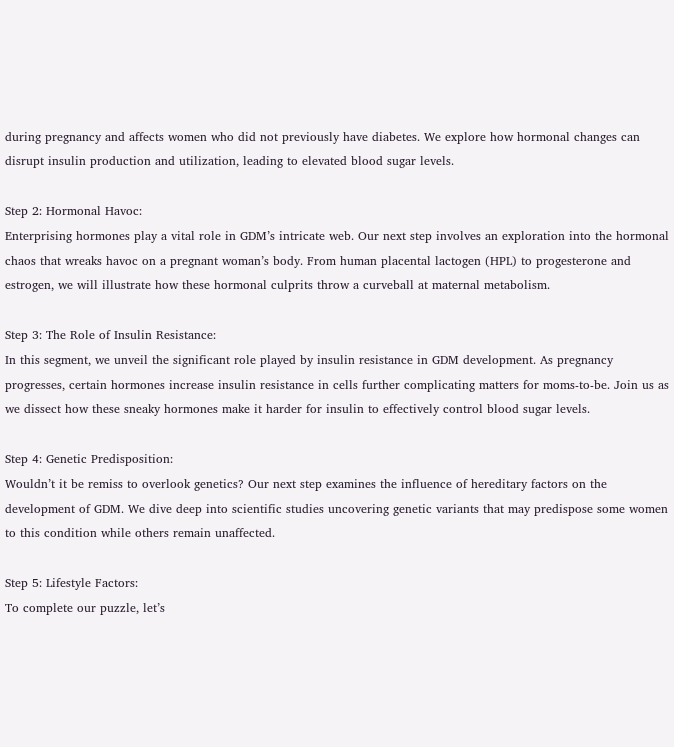during pregnancy and affects women who did not previously have diabetes. We explore how hormonal changes can disrupt insulin production and utilization, leading to elevated blood sugar levels.

Step 2: Hormonal Havoc:
Enterprising hormones play a vital role in GDM’s intricate web. Our next step involves an exploration into the hormonal chaos that wreaks havoc on a pregnant woman’s body. From human placental lactogen (HPL) to progesterone and estrogen, we will illustrate how these hormonal culprits throw a curveball at maternal metabolism.

Step 3: The Role of Insulin Resistance:
In this segment, we unveil the significant role played by insulin resistance in GDM development. As pregnancy progresses, certain hormones increase insulin resistance in cells further complicating matters for moms-to-be. Join us as we dissect how these sneaky hormones make it harder for insulin to effectively control blood sugar levels.

Step 4: Genetic Predisposition:
Wouldn’t it be remiss to overlook genetics? Our next step examines the influence of hereditary factors on the development of GDM. We dive deep into scientific studies uncovering genetic variants that may predispose some women to this condition while others remain unaffected.

Step 5: Lifestyle Factors:
To complete our puzzle, let’s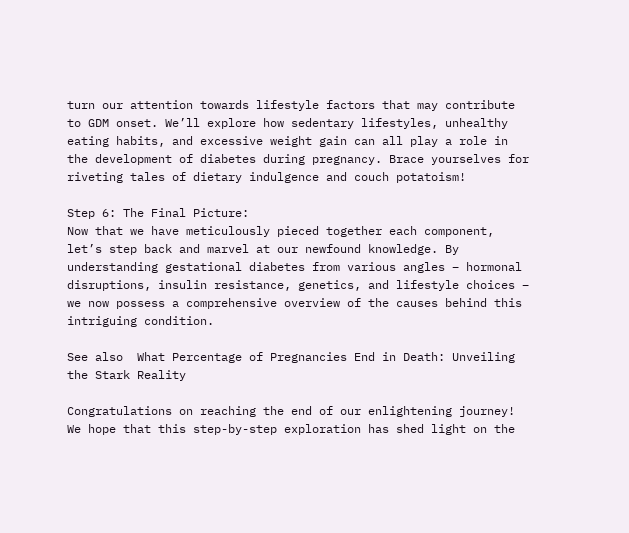turn our attention towards lifestyle factors that may contribute to GDM onset. We’ll explore how sedentary lifestyles, unhealthy eating habits, and excessive weight gain can all play a role in the development of diabetes during pregnancy. Brace yourselves for riveting tales of dietary indulgence and couch potatoism!

Step 6: The Final Picture:
Now that we have meticulously pieced together each component, let’s step back and marvel at our newfound knowledge. By understanding gestational diabetes from various angles – hormonal disruptions, insulin resistance, genetics, and lifestyle choices – we now possess a comprehensive overview of the causes behind this intriguing condition.

See also  What Percentage of Pregnancies End in Death: Unveiling the Stark Reality

Congratulations on reaching the end of our enlightening journey! We hope that this step-by-step exploration has shed light on the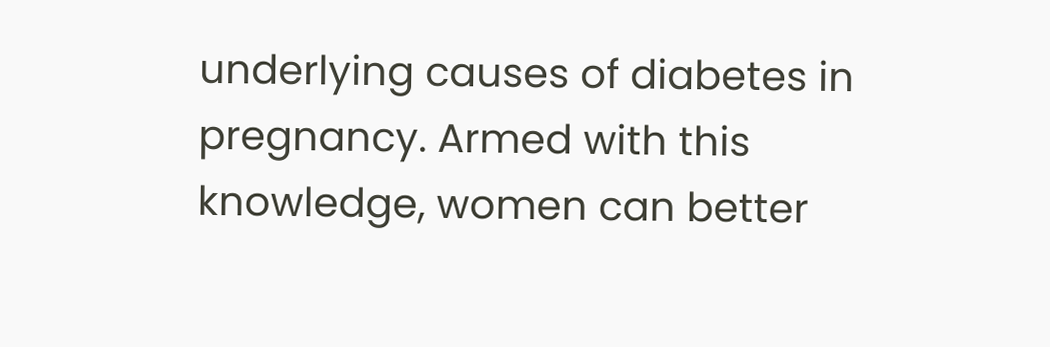underlying causes of diabetes in pregnancy. Armed with this knowledge, women can better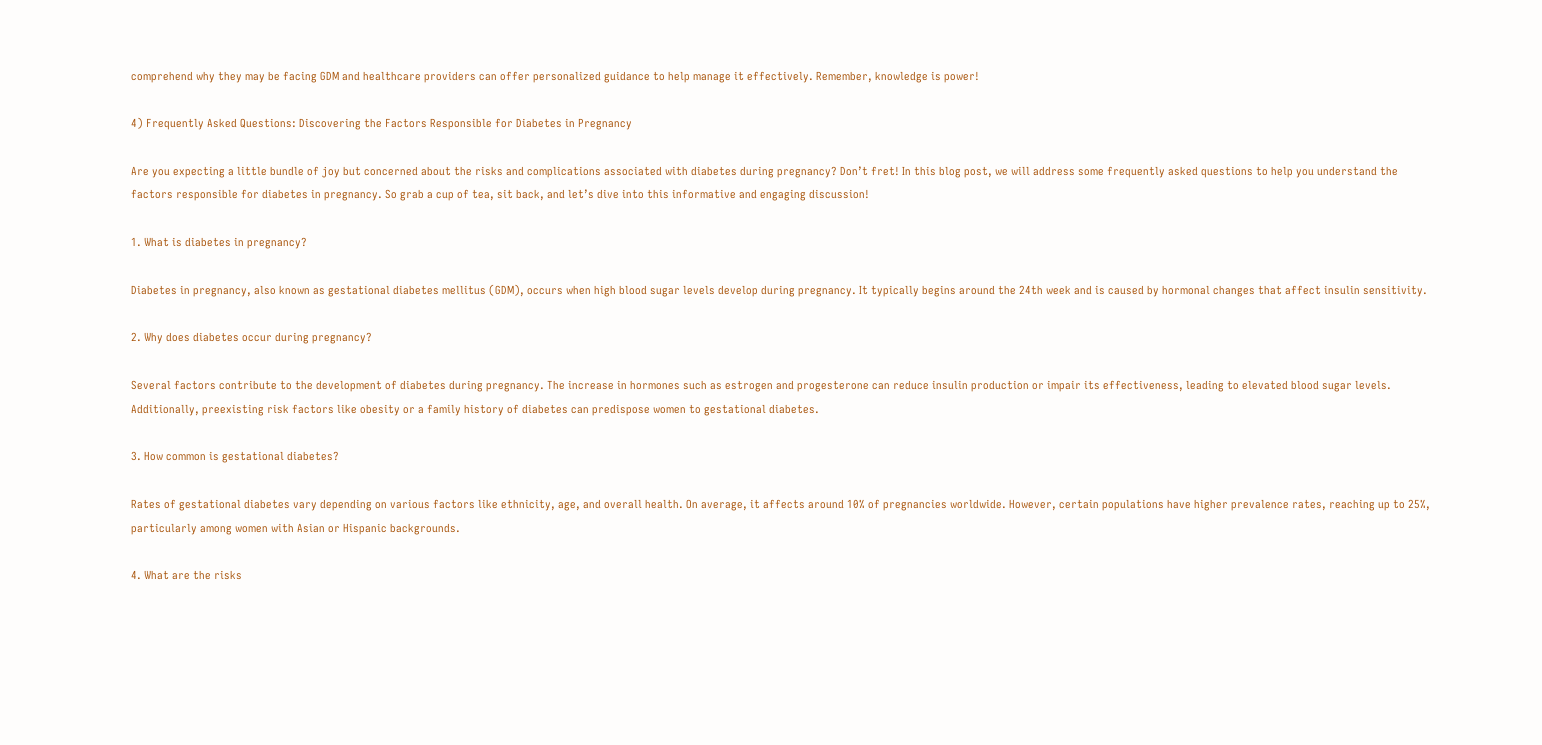comprehend why they may be facing GDM and healthcare providers can offer personalized guidance to help manage it effectively. Remember, knowledge is power!

4) Frequently Asked Questions: Discovering the Factors Responsible for Diabetes in Pregnancy

Are you expecting a little bundle of joy but concerned about the risks and complications associated with diabetes during pregnancy? Don’t fret! In this blog post, we will address some frequently asked questions to help you understand the factors responsible for diabetes in pregnancy. So grab a cup of tea, sit back, and let’s dive into this informative and engaging discussion!

1. What is diabetes in pregnancy?

Diabetes in pregnancy, also known as gestational diabetes mellitus (GDM), occurs when high blood sugar levels develop during pregnancy. It typically begins around the 24th week and is caused by hormonal changes that affect insulin sensitivity.

2. Why does diabetes occur during pregnancy?

Several factors contribute to the development of diabetes during pregnancy. The increase in hormones such as estrogen and progesterone can reduce insulin production or impair its effectiveness, leading to elevated blood sugar levels. Additionally, preexisting risk factors like obesity or a family history of diabetes can predispose women to gestational diabetes.

3. How common is gestational diabetes?

Rates of gestational diabetes vary depending on various factors like ethnicity, age, and overall health. On average, it affects around 10% of pregnancies worldwide. However, certain populations have higher prevalence rates, reaching up to 25%, particularly among women with Asian or Hispanic backgrounds.

4. What are the risks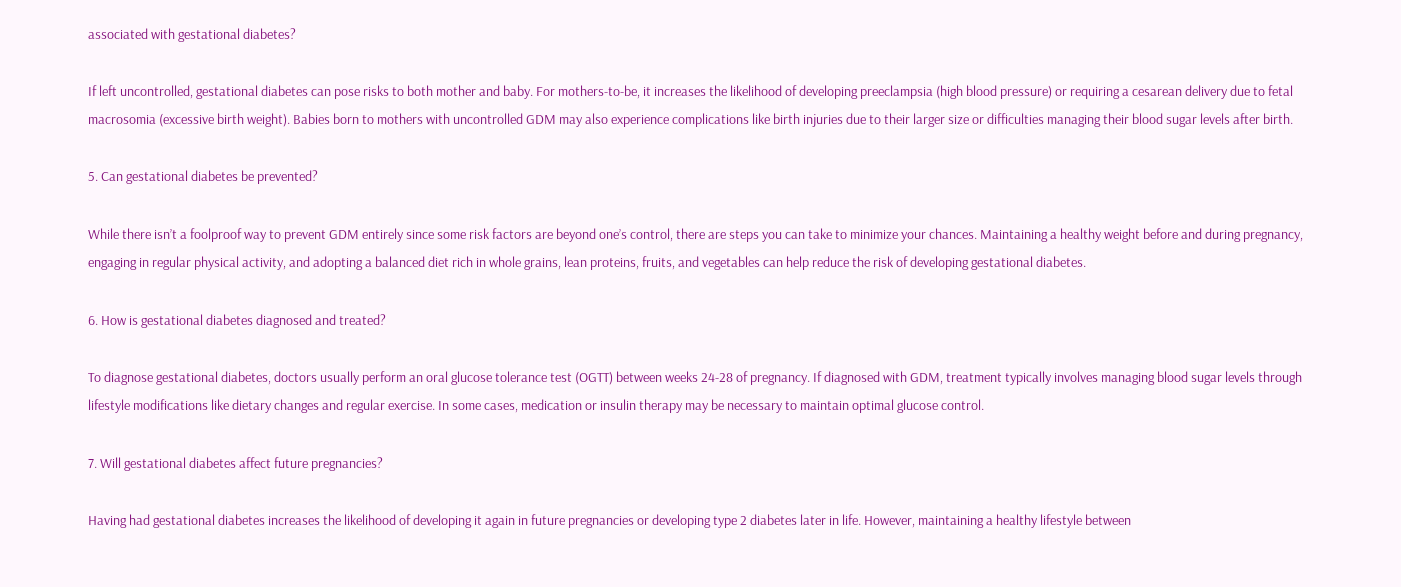associated with gestational diabetes?

If left uncontrolled, gestational diabetes can pose risks to both mother and baby. For mothers-to-be, it increases the likelihood of developing preeclampsia (high blood pressure) or requiring a cesarean delivery due to fetal macrosomia (excessive birth weight). Babies born to mothers with uncontrolled GDM may also experience complications like birth injuries due to their larger size or difficulties managing their blood sugar levels after birth.

5. Can gestational diabetes be prevented?

While there isn’t a foolproof way to prevent GDM entirely since some risk factors are beyond one’s control, there are steps you can take to minimize your chances. Maintaining a healthy weight before and during pregnancy, engaging in regular physical activity, and adopting a balanced diet rich in whole grains, lean proteins, fruits, and vegetables can help reduce the risk of developing gestational diabetes.

6. How is gestational diabetes diagnosed and treated?

To diagnose gestational diabetes, doctors usually perform an oral glucose tolerance test (OGTT) between weeks 24-28 of pregnancy. If diagnosed with GDM, treatment typically involves managing blood sugar levels through lifestyle modifications like dietary changes and regular exercise. In some cases, medication or insulin therapy may be necessary to maintain optimal glucose control.

7. Will gestational diabetes affect future pregnancies?

Having had gestational diabetes increases the likelihood of developing it again in future pregnancies or developing type 2 diabetes later in life. However, maintaining a healthy lifestyle between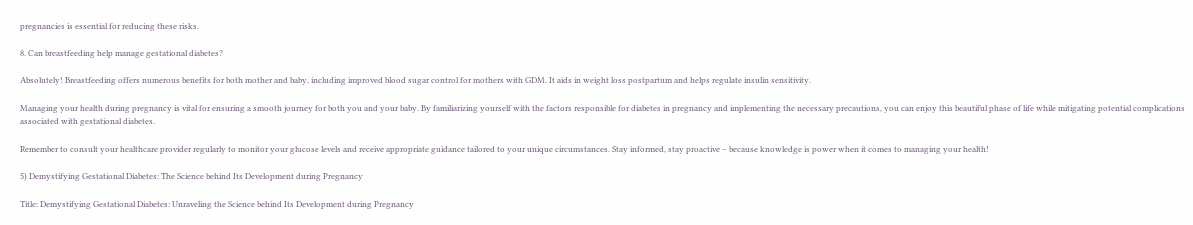pregnancies is essential for reducing these risks.

8. Can breastfeeding help manage gestational diabetes?

Absolutely! Breastfeeding offers numerous benefits for both mother and baby, including improved blood sugar control for mothers with GDM. It aids in weight loss postpartum and helps regulate insulin sensitivity.

Managing your health during pregnancy is vital for ensuring a smooth journey for both you and your baby. By familiarizing yourself with the factors responsible for diabetes in pregnancy and implementing the necessary precautions, you can enjoy this beautiful phase of life while mitigating potential complications associated with gestational diabetes.

Remember to consult your healthcare provider regularly to monitor your glucose levels and receive appropriate guidance tailored to your unique circumstances. Stay informed, stay proactive – because knowledge is power when it comes to managing your health!

5) Demystifying Gestational Diabetes: The Science behind Its Development during Pregnancy

Title: Demystifying Gestational Diabetes: Unraveling the Science behind Its Development during Pregnancy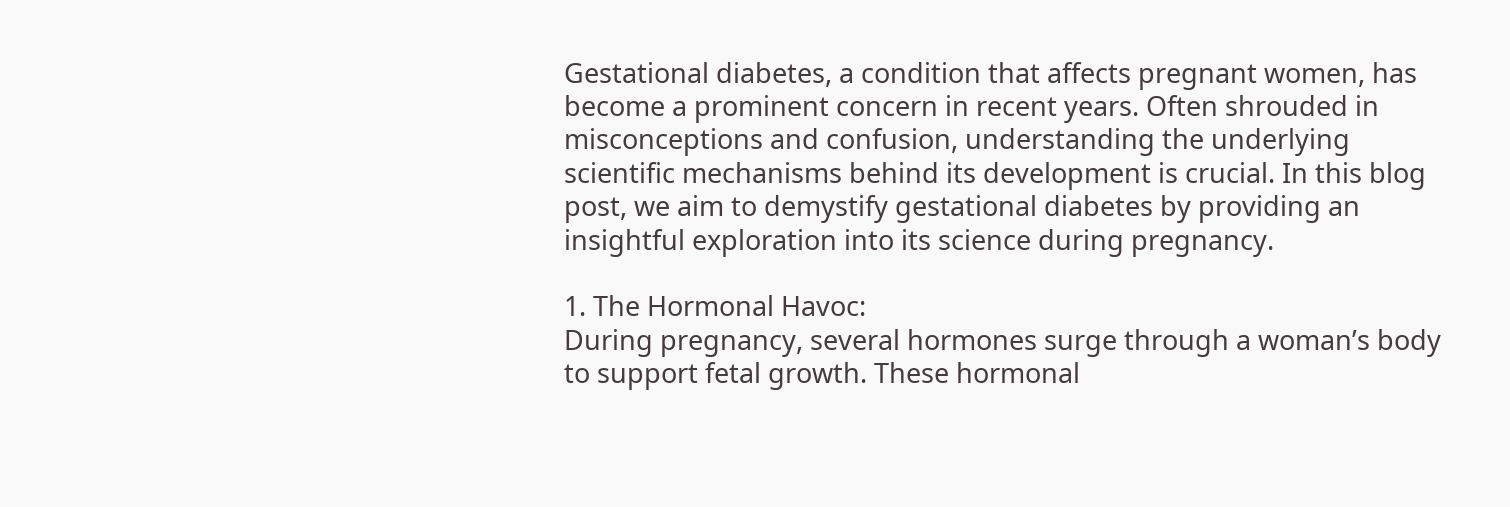Gestational diabetes, a condition that affects pregnant women, has become a prominent concern in recent years. Often shrouded in misconceptions and confusion, understanding the underlying scientific mechanisms behind its development is crucial. In this blog post, we aim to demystify gestational diabetes by providing an insightful exploration into its science during pregnancy.

1. The Hormonal Havoc:
During pregnancy, several hormones surge through a woman’s body to support fetal growth. These hormonal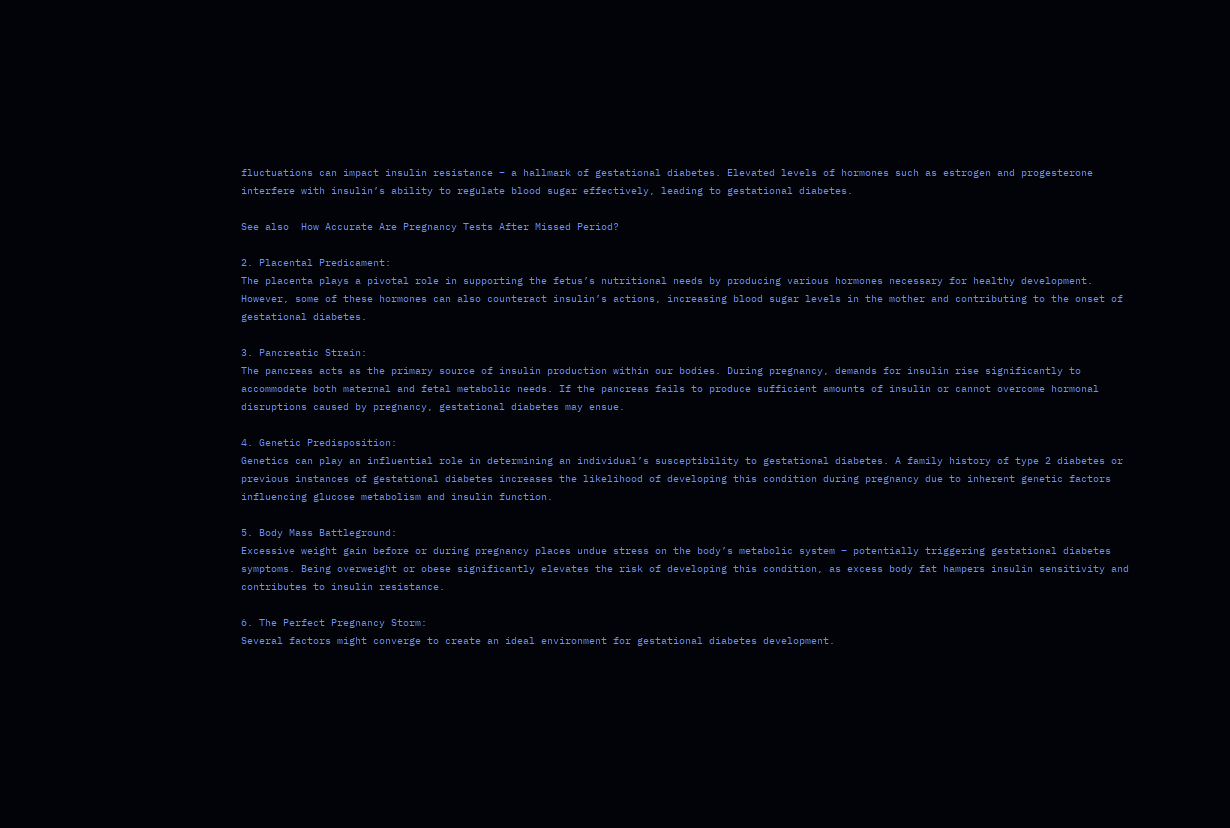fluctuations can impact insulin resistance – a hallmark of gestational diabetes. Elevated levels of hormones such as estrogen and progesterone interfere with insulin’s ability to regulate blood sugar effectively, leading to gestational diabetes.

See also  How Accurate Are Pregnancy Tests After Missed Period?

2. Placental Predicament:
The placenta plays a pivotal role in supporting the fetus’s nutritional needs by producing various hormones necessary for healthy development. However, some of these hormones can also counteract insulin’s actions, increasing blood sugar levels in the mother and contributing to the onset of gestational diabetes.

3. Pancreatic Strain:
The pancreas acts as the primary source of insulin production within our bodies. During pregnancy, demands for insulin rise significantly to accommodate both maternal and fetal metabolic needs. If the pancreas fails to produce sufficient amounts of insulin or cannot overcome hormonal disruptions caused by pregnancy, gestational diabetes may ensue.

4. Genetic Predisposition:
Genetics can play an influential role in determining an individual’s susceptibility to gestational diabetes. A family history of type 2 diabetes or previous instances of gestational diabetes increases the likelihood of developing this condition during pregnancy due to inherent genetic factors influencing glucose metabolism and insulin function.

5. Body Mass Battleground:
Excessive weight gain before or during pregnancy places undue stress on the body’s metabolic system – potentially triggering gestational diabetes symptoms. Being overweight or obese significantly elevates the risk of developing this condition, as excess body fat hampers insulin sensitivity and contributes to insulin resistance.

6. The Perfect Pregnancy Storm:
Several factors might converge to create an ideal environment for gestational diabetes development.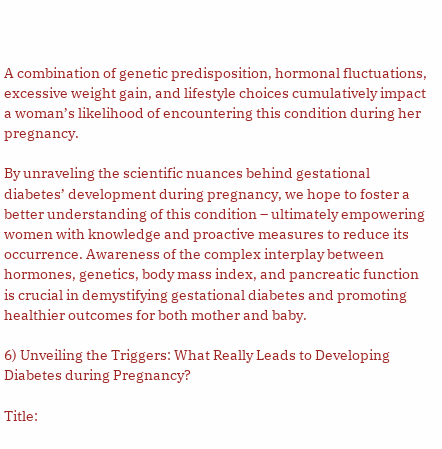A combination of genetic predisposition, hormonal fluctuations, excessive weight gain, and lifestyle choices cumulatively impact a woman’s likelihood of encountering this condition during her pregnancy.

By unraveling the scientific nuances behind gestational diabetes’ development during pregnancy, we hope to foster a better understanding of this condition – ultimately empowering women with knowledge and proactive measures to reduce its occurrence. Awareness of the complex interplay between hormones, genetics, body mass index, and pancreatic function is crucial in demystifying gestational diabetes and promoting healthier outcomes for both mother and baby.

6) Unveiling the Triggers: What Really Leads to Developing Diabetes during Pregnancy?

Title: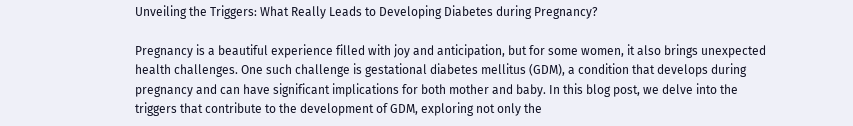Unveiling the Triggers: What Really Leads to Developing Diabetes during Pregnancy?

Pregnancy is a beautiful experience filled with joy and anticipation, but for some women, it also brings unexpected health challenges. One such challenge is gestational diabetes mellitus (GDM), a condition that develops during pregnancy and can have significant implications for both mother and baby. In this blog post, we delve into the triggers that contribute to the development of GDM, exploring not only the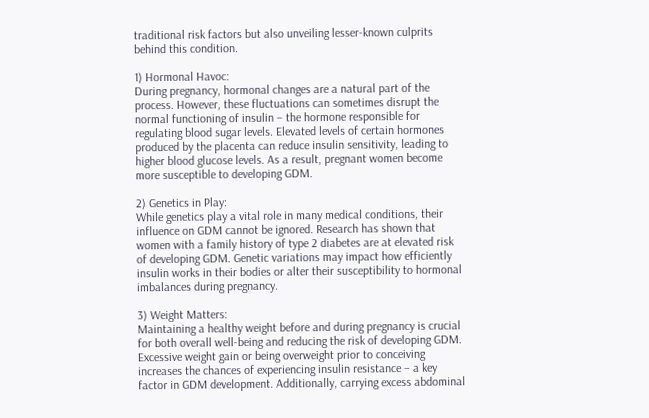traditional risk factors but also unveiling lesser-known culprits behind this condition.

1) Hormonal Havoc:
During pregnancy, hormonal changes are a natural part of the process. However, these fluctuations can sometimes disrupt the normal functioning of insulin – the hormone responsible for regulating blood sugar levels. Elevated levels of certain hormones produced by the placenta can reduce insulin sensitivity, leading to higher blood glucose levels. As a result, pregnant women become more susceptible to developing GDM.

2) Genetics in Play:
While genetics play a vital role in many medical conditions, their influence on GDM cannot be ignored. Research has shown that women with a family history of type 2 diabetes are at elevated risk of developing GDM. Genetic variations may impact how efficiently insulin works in their bodies or alter their susceptibility to hormonal imbalances during pregnancy.

3) Weight Matters:
Maintaining a healthy weight before and during pregnancy is crucial for both overall well-being and reducing the risk of developing GDM. Excessive weight gain or being overweight prior to conceiving increases the chances of experiencing insulin resistance – a key factor in GDM development. Additionally, carrying excess abdominal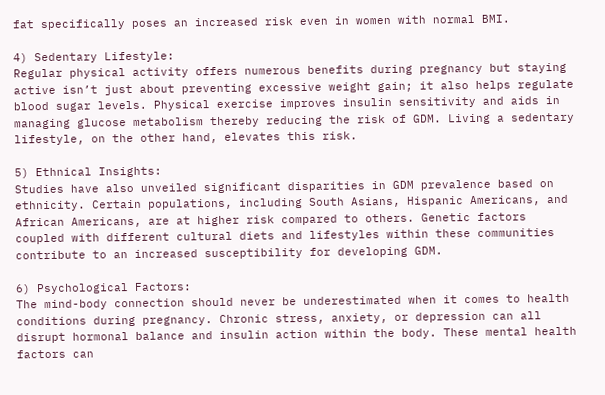fat specifically poses an increased risk even in women with normal BMI.

4) Sedentary Lifestyle:
Regular physical activity offers numerous benefits during pregnancy but staying active isn’t just about preventing excessive weight gain; it also helps regulate blood sugar levels. Physical exercise improves insulin sensitivity and aids in managing glucose metabolism thereby reducing the risk of GDM. Living a sedentary lifestyle, on the other hand, elevates this risk.

5) Ethnical Insights:
Studies have also unveiled significant disparities in GDM prevalence based on ethnicity. Certain populations, including South Asians, Hispanic Americans, and African Americans, are at higher risk compared to others. Genetic factors coupled with different cultural diets and lifestyles within these communities contribute to an increased susceptibility for developing GDM.

6) Psychological Factors:
The mind-body connection should never be underestimated when it comes to health conditions during pregnancy. Chronic stress, anxiety, or depression can all disrupt hormonal balance and insulin action within the body. These mental health factors can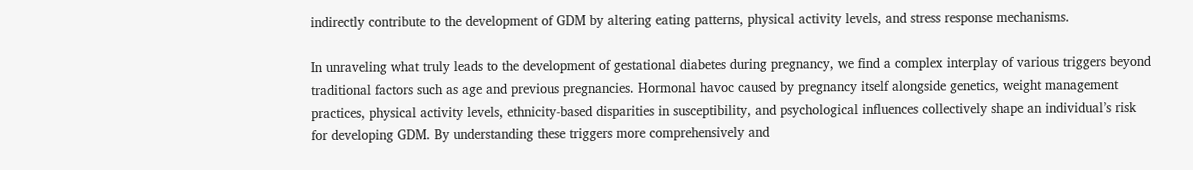indirectly contribute to the development of GDM by altering eating patterns, physical activity levels, and stress response mechanisms.

In unraveling what truly leads to the development of gestational diabetes during pregnancy, we find a complex interplay of various triggers beyond traditional factors such as age and previous pregnancies. Hormonal havoc caused by pregnancy itself alongside genetics, weight management practices, physical activity levels, ethnicity-based disparities in susceptibility, and psychological influences collectively shape an individual’s risk for developing GDM. By understanding these triggers more comprehensively and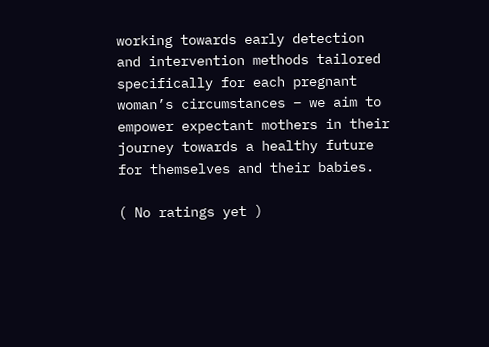working towards early detection and intervention methods tailored specifically for each pregnant woman’s circumstances – we aim to empower expectant mothers in their journey towards a healthy future for themselves and their babies.

( No ratings yet )